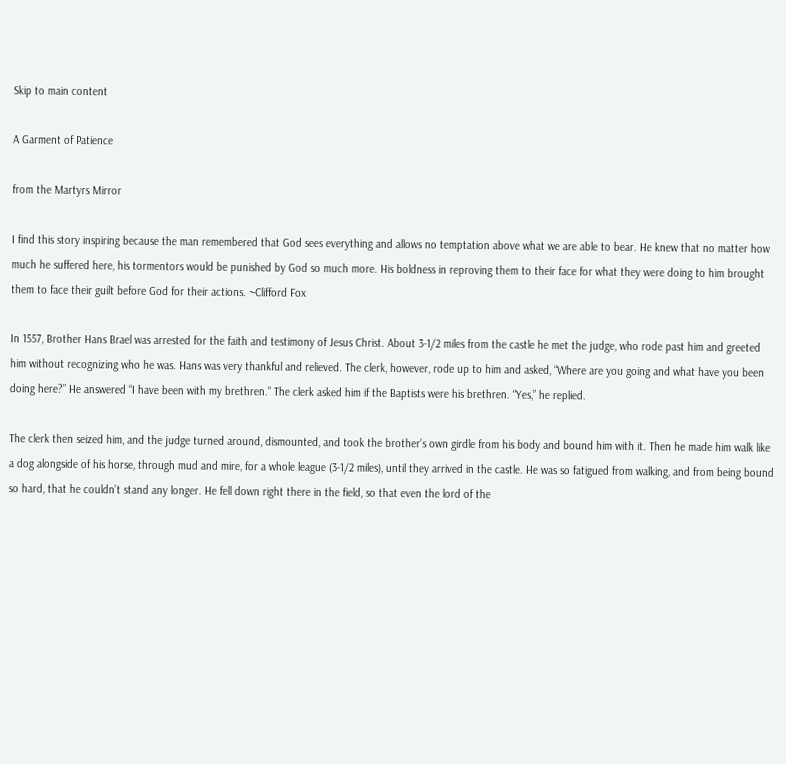Skip to main content

A Garment of Patience

from the Martyrs Mirror

I find this story inspiring because the man remembered that God sees everything and allows no temptation above what we are able to bear. He knew that no matter how much he suffered here, his tormentors would be punished by God so much more. His boldness in reproving them to their face for what they were doing to him brought them to face their guilt before God for their actions. ~Clifford Fox

In 1557, Brother Hans Brael was arrested for the faith and testimony of Jesus Christ. About 3-1/2 miles from the castle he met the judge, who rode past him and greeted him without recognizing who he was. Hans was very thankful and relieved. The clerk, however, rode up to him and asked, “Where are you going and what have you been doing here?” He answered “I have been with my brethren.” The clerk asked him if the Baptists were his brethren. “Yes,” he replied.

The clerk then seized him, and the judge turned around, dismounted, and took the brother’s own girdle from his body and bound him with it. Then he made him walk like a dog alongside of his horse, through mud and mire, for a whole league (3-1/2 miles), until they arrived in the castle. He was so fatigued from walking, and from being bound so hard, that he couldn’t stand any longer. He fell down right there in the field, so that even the lord of the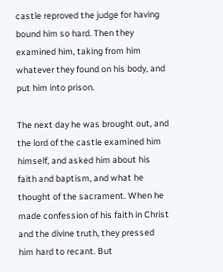castle reproved the judge for having bound him so hard. Then they examined him, taking from him whatever they found on his body, and put him into prison.

The next day he was brought out, and the lord of the castle examined him himself, and asked him about his faith and baptism, and what he thought of the sacrament. When he made confession of his faith in Christ and the divine truth, they pressed him hard to recant. But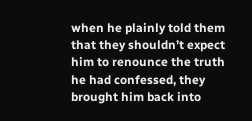when he plainly told them that they shouldn’t expect him to renounce the truth he had confessed, they brought him back into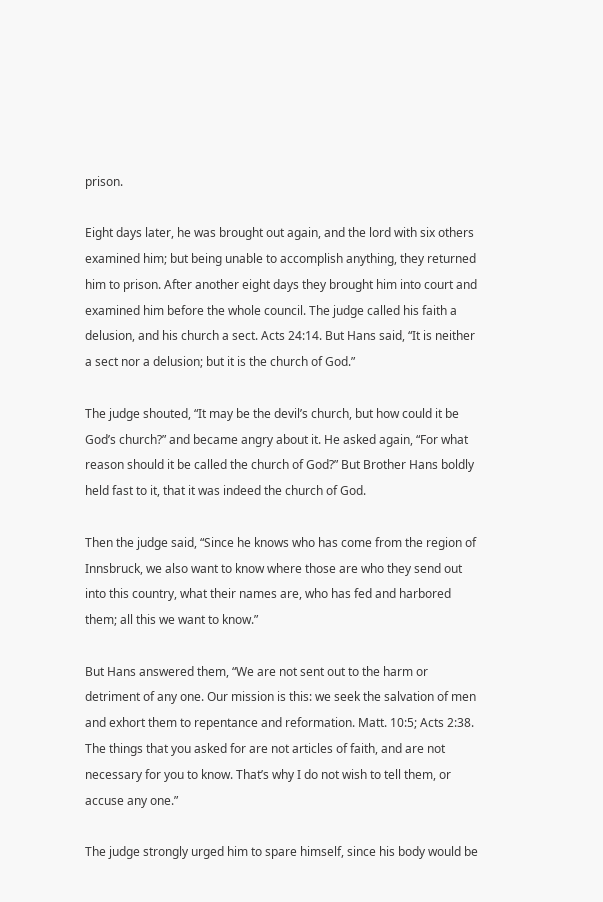prison.

Eight days later, he was brought out again, and the lord with six others examined him; but being unable to accomplish anything, they returned him to prison. After another eight days they brought him into court and examined him before the whole council. The judge called his faith a delusion, and his church a sect. Acts 24:14. But Hans said, “It is neither a sect nor a delusion; but it is the church of God.”

The judge shouted, “It may be the devil’s church, but how could it be God’s church?” and became angry about it. He asked again, “For what reason should it be called the church of God?” But Brother Hans boldly held fast to it, that it was indeed the church of God.

Then the judge said, “Since he knows who has come from the region of Innsbruck, we also want to know where those are who they send out into this country, what their names are, who has fed and harbored them; all this we want to know.”

But Hans answered them, “We are not sent out to the harm or detriment of any one. Our mission is this: we seek the salvation of men and exhort them to repentance and reformation. Matt. 10:5; Acts 2:38. The things that you asked for are not articles of faith, and are not necessary for you to know. That’s why I do not wish to tell them, or accuse any one.”

The judge strongly urged him to spare himself, since his body would be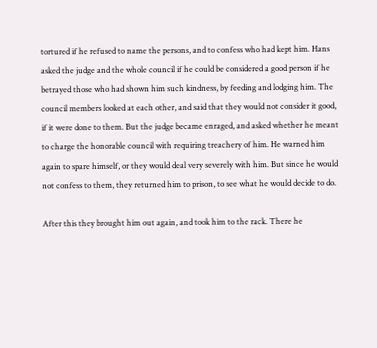tortured if he refused to name the persons, and to confess who had kept him. Hans asked the judge and the whole council if he could be considered a good person if he betrayed those who had shown him such kindness, by feeding and lodging him. The council members looked at each other, and said that they would not consider it good, if it were done to them. But the judge became enraged, and asked whether he meant to charge the honorable council with requiring treachery of him. He warned him again to spare himself, or they would deal very severely with him. But since he would not confess to them, they returned him to prison, to see what he would decide to do.

After this they brought him out again, and took him to the rack. There he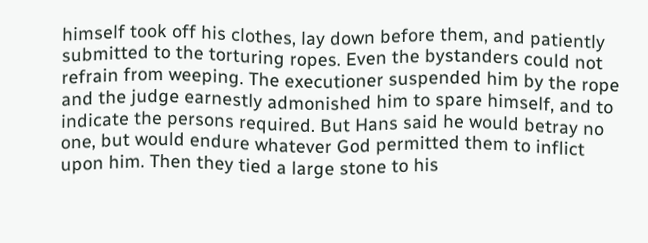himself took off his clothes, lay down before them, and patiently submitted to the torturing ropes. Even the bystanders could not refrain from weeping. The executioner suspended him by the rope and the judge earnestly admonished him to spare himself, and to indicate the persons required. But Hans said he would betray no one, but would endure whatever God permitted them to inflict upon him. Then they tied a large stone to his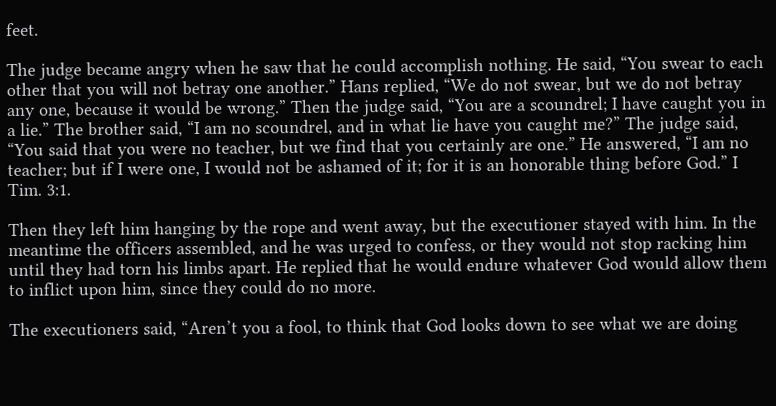feet.

The judge became angry when he saw that he could accomplish nothing. He said, “You swear to each other that you will not betray one another.” Hans replied, “We do not swear, but we do not betray any one, because it would be wrong.” Then the judge said, “You are a scoundrel; I have caught you in a lie.” The brother said, “I am no scoundrel, and in what lie have you caught me?” The judge said, “You said that you were no teacher, but we find that you certainly are one.” He answered, “I am no teacher; but if I were one, I would not be ashamed of it; for it is an honorable thing before God.” I Tim. 3:1.

Then they left him hanging by the rope and went away, but the executioner stayed with him. In the meantime the officers assembled, and he was urged to confess, or they would not stop racking him until they had torn his limbs apart. He replied that he would endure whatever God would allow them to inflict upon him, since they could do no more.

The executioners said, “Aren’t you a fool, to think that God looks down to see what we are doing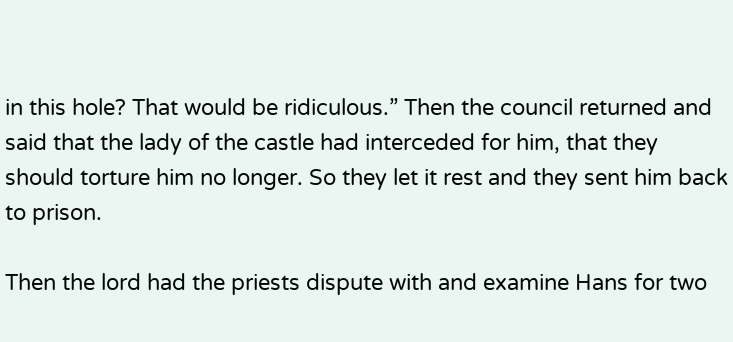in this hole? That would be ridiculous.” Then the council returned and said that the lady of the castle had interceded for him, that they should torture him no longer. So they let it rest and they sent him back to prison.

Then the lord had the priests dispute with and examine Hans for two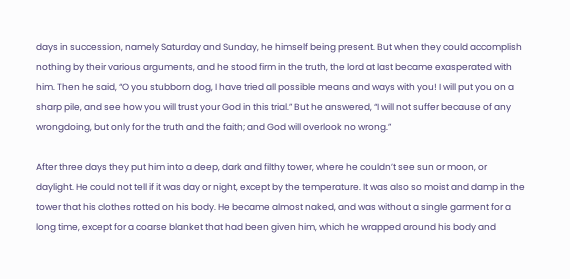days in succession, namely Saturday and Sunday, he himself being present. But when they could accomplish nothing by their various arguments, and he stood firm in the truth, the lord at last became exasperated with him. Then he said, “O you stubborn dog, I have tried all possible means and ways with you! I will put you on a sharp pile, and see how you will trust your God in this trial.” But he answered, “I will not suffer because of any wrongdoing, but only for the truth and the faith; and God will overlook no wrong.”

After three days they put him into a deep, dark and filthy tower, where he couldn’t see sun or moon, or daylight. He could not tell if it was day or night, except by the temperature. It was also so moist and damp in the tower that his clothes rotted on his body. He became almost naked, and was without a single garment for a long time, except for a coarse blanket that had been given him, which he wrapped around his body and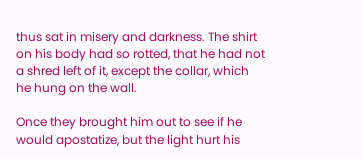thus sat in misery and darkness. The shirt on his body had so rotted, that he had not a shred left of it, except the collar, which he hung on the wall.

Once they brought him out to see if he would apostatize, but the light hurt his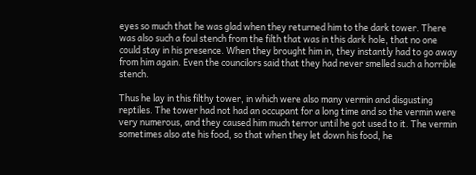eyes so much that he was glad when they returned him to the dark tower. There was also such a foul stench from the filth that was in this dark hole, that no one could stay in his presence. When they brought him in, they instantly had to go away from him again. Even the councilors said that they had never smelled such a horrible stench.

Thus he lay in this filthy tower, in which were also many vermin and disgusting reptiles. The tower had not had an occupant for a long time and so the vermin were very numerous, and they caused him much terror until he got used to it. The vermin sometimes also ate his food, so that when they let down his food, he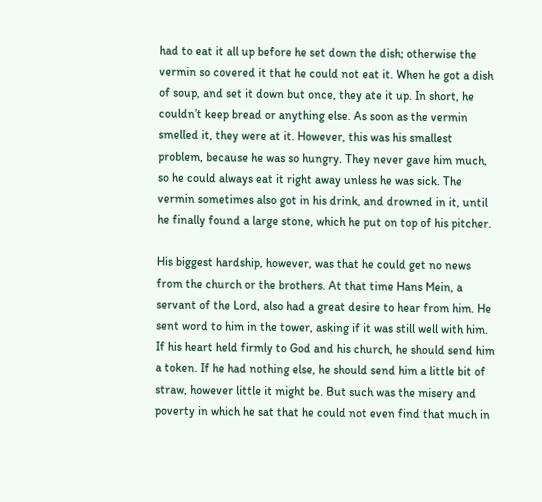had to eat it all up before he set down the dish; otherwise the vermin so covered it that he could not eat it. When he got a dish of soup, and set it down but once, they ate it up. In short, he couldn’t keep bread or anything else. As soon as the vermin smelled it, they were at it. However, this was his smallest problem, because he was so hungry. They never gave him much, so he could always eat it right away unless he was sick. The vermin sometimes also got in his drink, and drowned in it, until he finally found a large stone, which he put on top of his pitcher.

His biggest hardship, however, was that he could get no news from the church or the brothers. At that time Hans Mein, a servant of the Lord, also had a great desire to hear from him. He sent word to him in the tower, asking if it was still well with him. If his heart held firmly to God and his church, he should send him a token. If he had nothing else, he should send him a little bit of straw, however little it might be. But such was the misery and poverty in which he sat that he could not even find that much in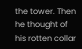the tower. Then he thought of his rotten collar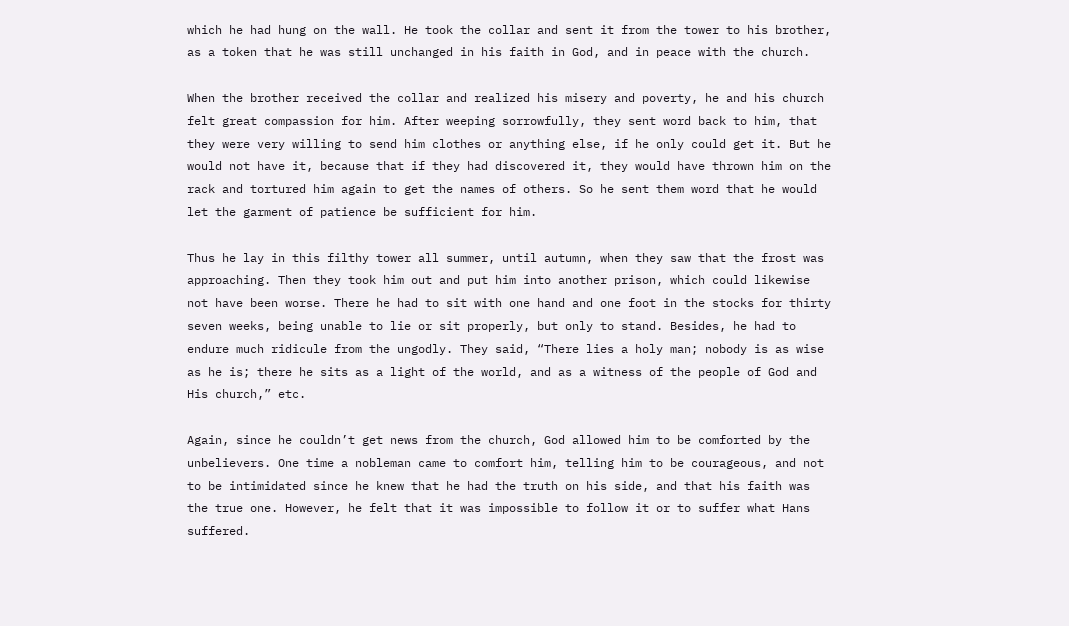which he had hung on the wall. He took the collar and sent it from the tower to his brother, as a token that he was still unchanged in his faith in God, and in peace with the church.

When the brother received the collar and realized his misery and poverty, he and his church felt great compassion for him. After weeping sorrowfully, they sent word back to him, that they were very willing to send him clothes or anything else, if he only could get it. But he would not have it, because that if they had discovered it, they would have thrown him on the rack and tortured him again to get the names of others. So he sent them word that he would let the garment of patience be sufficient for him.

Thus he lay in this filthy tower all summer, until autumn, when they saw that the frost was approaching. Then they took him out and put him into another prison, which could likewise not have been worse. There he had to sit with one hand and one foot in the stocks for thirty seven weeks, being unable to lie or sit properly, but only to stand. Besides, he had to endure much ridicule from the ungodly. They said, “There lies a holy man; nobody is as wise as he is; there he sits as a light of the world, and as a witness of the people of God and His church,” etc.

Again, since he couldn’t get news from the church, God allowed him to be comforted by the unbelievers. One time a nobleman came to comfort him, telling him to be courageous, and not to be intimidated since he knew that he had the truth on his side, and that his faith was the true one. However, he felt that it was impossible to follow it or to suffer what Hans suffered.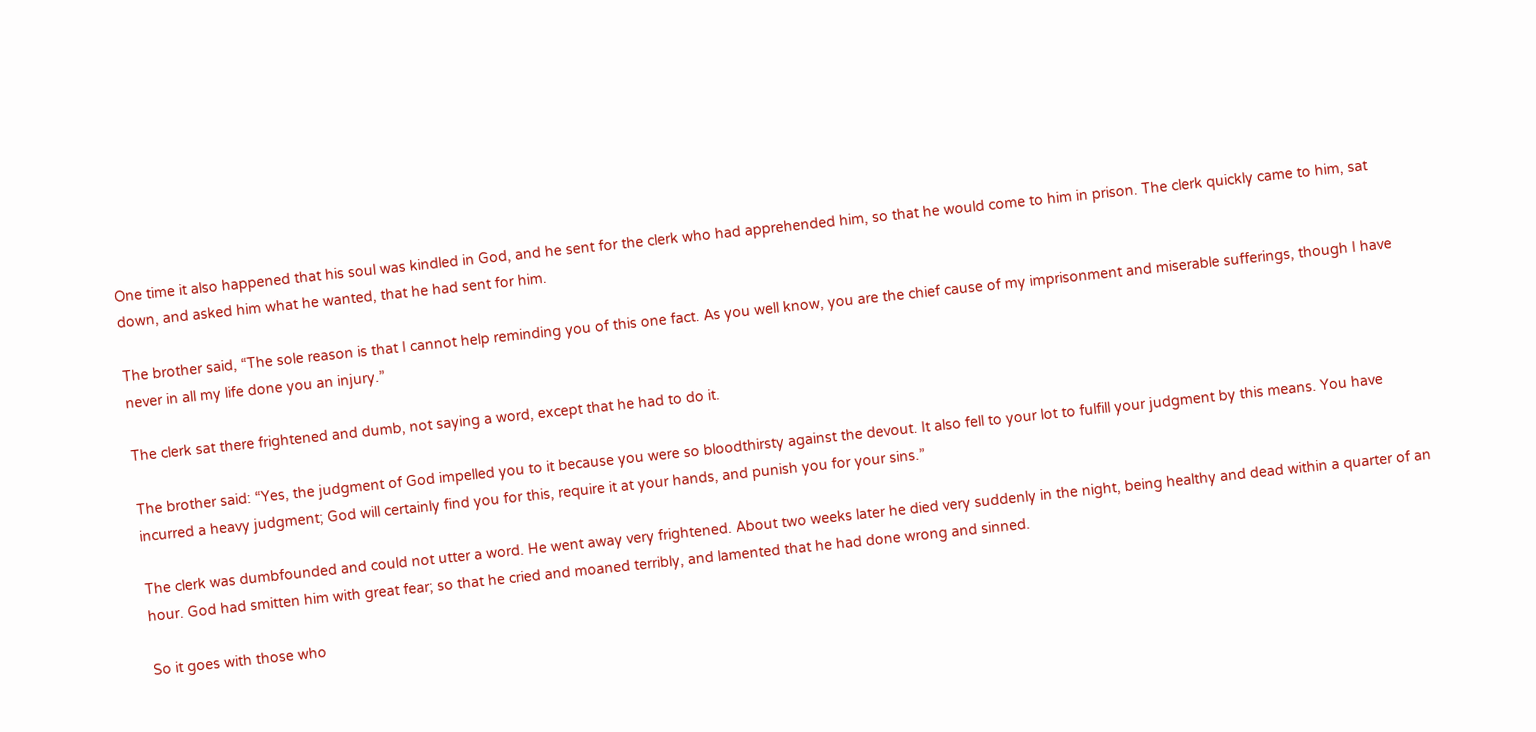One time it also happened that his soul was kindled in God, and he sent for the clerk who had apprehended him, so that he would come to him in prison. The clerk quickly came to him, sat down, and asked him what he wanted, that he had sent for him.

The brother said, “The sole reason is that I cannot help reminding you of this one fact. As you well know, you are the chief cause of my imprisonment and miserable sufferings, though I have never in all my life done you an injury.”

The clerk sat there frightened and dumb, not saying a word, except that he had to do it.

The brother said: “Yes, the judgment of God impelled you to it because you were so bloodthirsty against the devout. It also fell to your lot to fulfill your judgment by this means. You have incurred a heavy judgment; God will certainly find you for this, require it at your hands, and punish you for your sins.”

The clerk was dumbfounded and could not utter a word. He went away very frightened. About two weeks later he died very suddenly in the night, being healthy and dead within a quarter of an hour. God had smitten him with great fear; so that he cried and moaned terribly, and lamented that he had done wrong and sinned.

So it goes with those who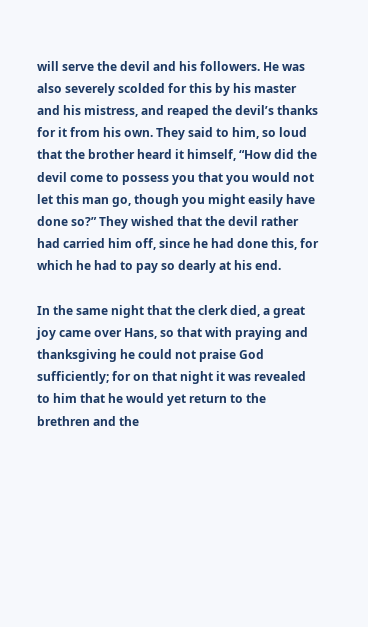will serve the devil and his followers. He was also severely scolded for this by his master and his mistress, and reaped the devil’s thanks for it from his own. They said to him, so loud that the brother heard it himself, “How did the devil come to possess you that you would not let this man go, though you might easily have done so?” They wished that the devil rather had carried him off, since he had done this, for which he had to pay so dearly at his end.

In the same night that the clerk died, a great joy came over Hans, so that with praying and thanksgiving he could not praise God sufficiently; for on that night it was revealed to him that he would yet return to the brethren and the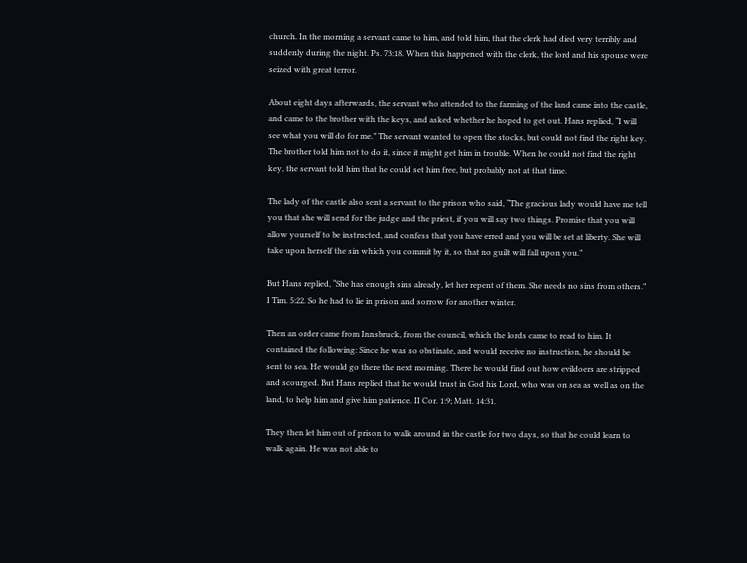church. In the morning a servant came to him, and told him, that the clerk had died very terribly and suddenly during the night. Ps. 73:18. When this happened with the clerk, the lord and his spouse were seized with great terror.

About eight days afterwards, the servant who attended to the farming of the land came into the castle, and came to the brother with the keys, and asked whether he hoped to get out. Hans replied, “I will see what you will do for me.” The servant wanted to open the stocks, but could not find the right key. The brother told him not to do it, since it might get him in trouble. When he could not find the right key, the servant told him that he could set him free, but probably not at that time.

The lady of the castle also sent a servant to the prison who said, “The gracious lady would have me tell you that she will send for the judge and the priest, if you will say two things. Promise that you will allow yourself to be instructed, and confess that you have erred and you will be set at liberty. She will take upon herself the sin which you commit by it, so that no guilt will fall upon you.”

But Hans replied, “She has enough sins already, let her repent of them. She needs no sins from others.” I Tim. 5:22. So he had to lie in prison and sorrow for another winter.

Then an order came from Innsbruck, from the council, which the lords came to read to him. It contained the following: Since he was so obstinate, and would receive no instruction, he should be sent to sea. He would go there the next morning. There he would find out how evildoers are stripped and scourged. But Hans replied that he would trust in God his Lord, who was on sea as well as on the land, to help him and give him patience. II Cor. 1:9; Matt. 14:31.

They then let him out of prison to walk around in the castle for two days, so that he could learn to walk again. He was not able to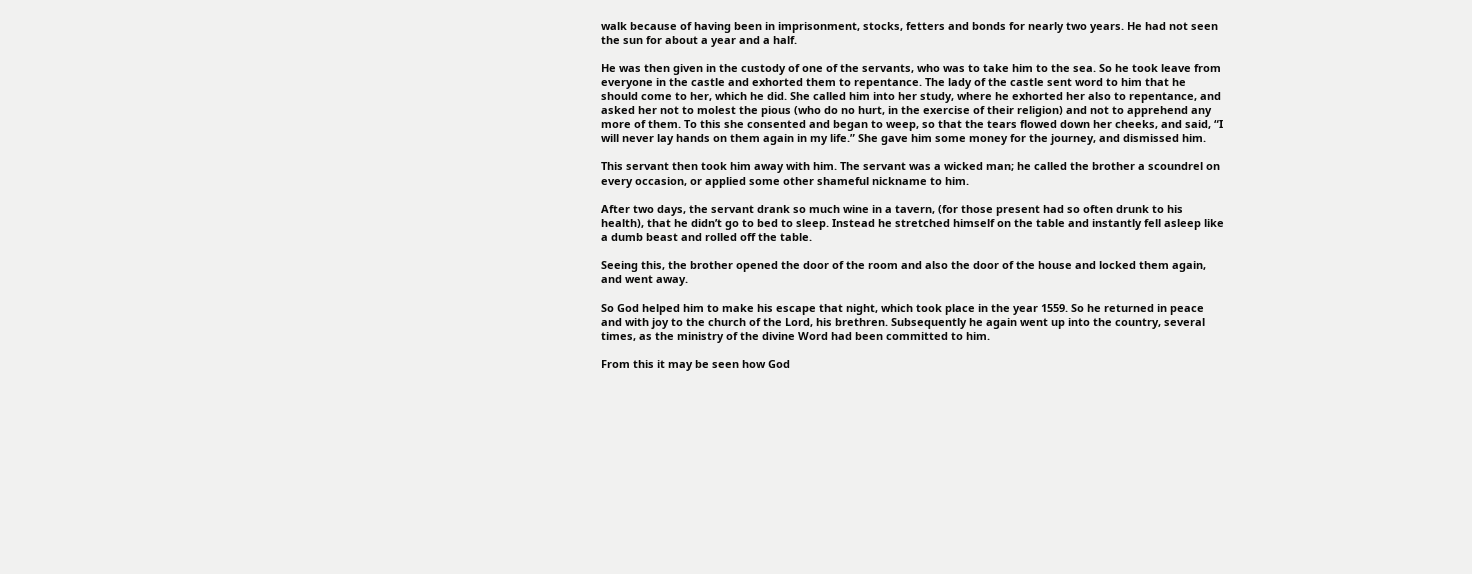walk because of having been in imprisonment, stocks, fetters and bonds for nearly two years. He had not seen the sun for about a year and a half.

He was then given in the custody of one of the servants, who was to take him to the sea. So he took leave from everyone in the castle and exhorted them to repentance. The lady of the castle sent word to him that he should come to her, which he did. She called him into her study, where he exhorted her also to repentance, and asked her not to molest the pious (who do no hurt, in the exercise of their religion) and not to apprehend any more of them. To this she consented and began to weep, so that the tears flowed down her cheeks, and said, “I will never lay hands on them again in my life.” She gave him some money for the journey, and dismissed him.

This servant then took him away with him. The servant was a wicked man; he called the brother a scoundrel on every occasion, or applied some other shameful nickname to him.

After two days, the servant drank so much wine in a tavern, (for those present had so often drunk to his health), that he didn’t go to bed to sleep. Instead he stretched himself on the table and instantly fell asleep like a dumb beast and rolled off the table.

Seeing this, the brother opened the door of the room and also the door of the house and locked them again, and went away.

So God helped him to make his escape that night, which took place in the year 1559. So he returned in peace and with joy to the church of the Lord, his brethren. Subsequently he again went up into the country, several times, as the ministry of the divine Word had been committed to him.

From this it may be seen how God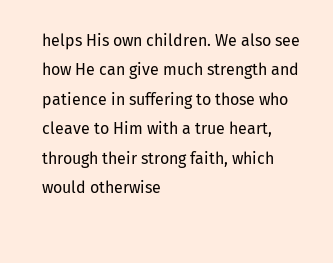helps His own children. We also see how He can give much strength and patience in suffering to those who cleave to Him with a true heart, through their strong faith, which would otherwise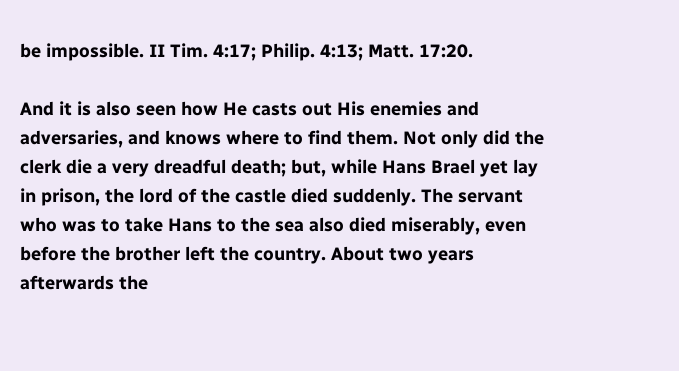be impossible. II Tim. 4:17; Philip. 4:13; Matt. 17:20.

And it is also seen how He casts out His enemies and adversaries, and knows where to find them. Not only did the clerk die a very dreadful death; but, while Hans Brael yet lay in prison, the lord of the castle died suddenly. The servant who was to take Hans to the sea also died miserably, even before the brother left the country. About two years afterwards the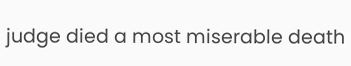judge died a most miserable death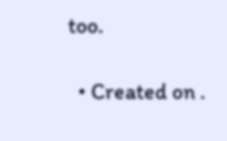too.

  • Created on .